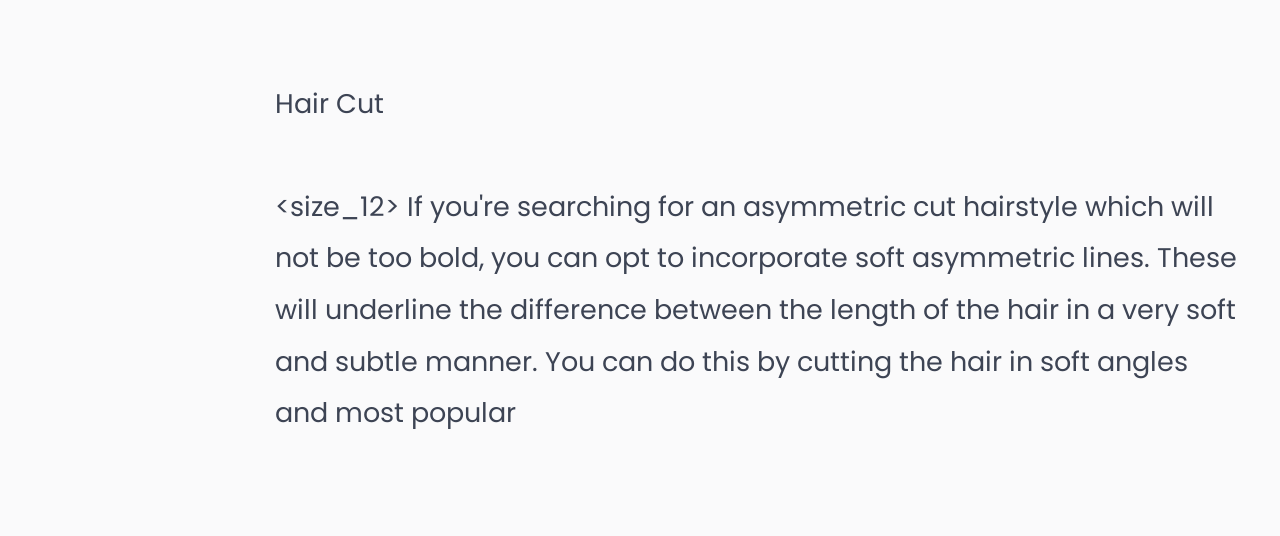Hair Cut

<size_12> If you're searching for an asymmetric cut hairstyle which will not be too bold, you can opt to incorporate soft asymmetric lines. These will underline the difference between the length of the hair in a very soft and subtle manner. You can do this by cutting the hair in soft angles and most popular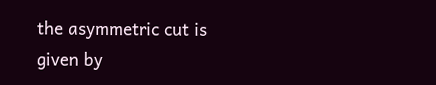the asymmetric cut is given by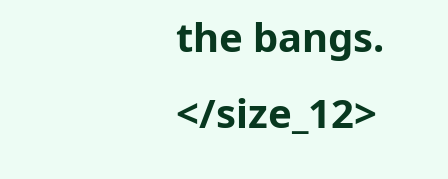the bangs. </size_12>